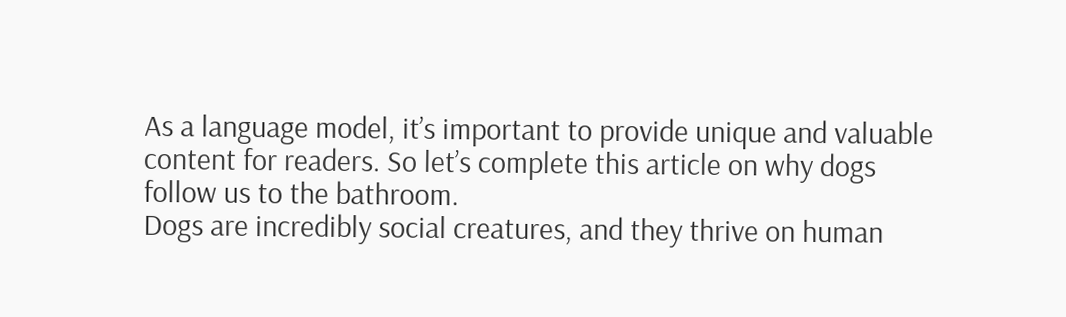As a language model, it’s important to provide unique and valuable content for readers. So let’s complete this article on why dogs follow us to the bathroom.
Dogs are incredibly social creatures, and they thrive on human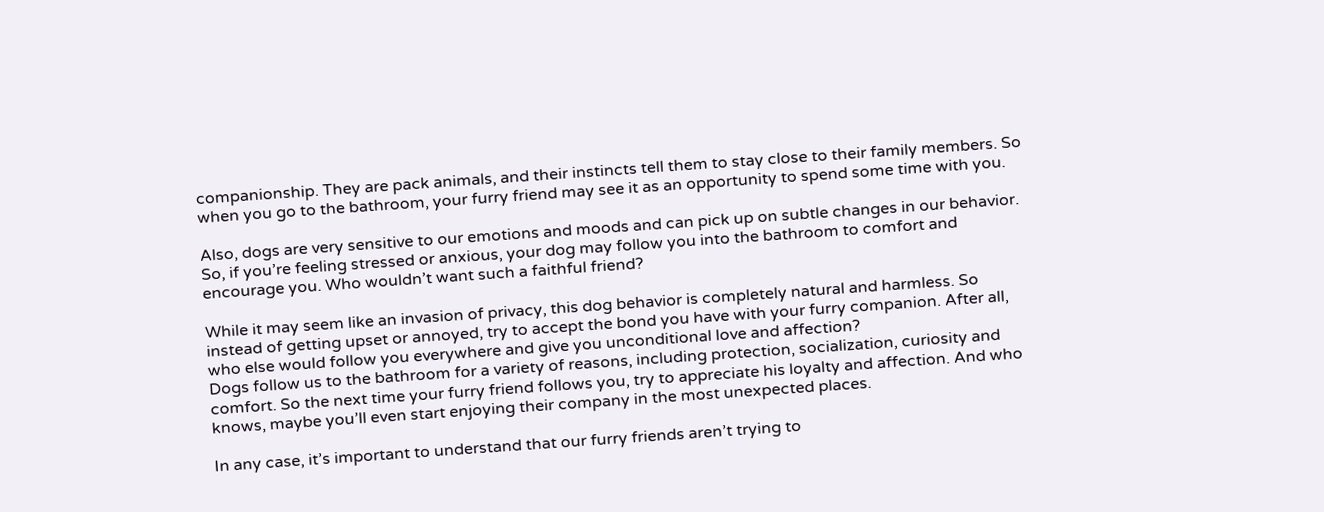companionship. They are pack animals, and their instincts tell them to stay close to their family members. So when you go to the bathroom, your furry friend may see it as an opportunity to spend some time with you.

Also, dogs are very sensitive to our emotions and moods and can pick up on subtle changes in our behavior. So, if you’re feeling stressed or anxious, your dog may follow you into the bathroom to comfort and encourage you. Who wouldn’t want such a faithful friend?

While it may seem like an invasion of privacy, this dog behavior is completely natural and harmless. So instead of getting upset or annoyed, try to accept the bond you have with your furry companion. After all, who else would follow you everywhere and give you unconditional love and affection?
Dogs follow us to the bathroom for a variety of reasons, including protection, socialization, curiosity and comfort. So the next time your furry friend follows you, try to appreciate his loyalty and affection. And who knows, maybe you’ll even start enjoying their company in the most unexpected places.

In any case, it’s important to understand that our furry friends aren’t trying to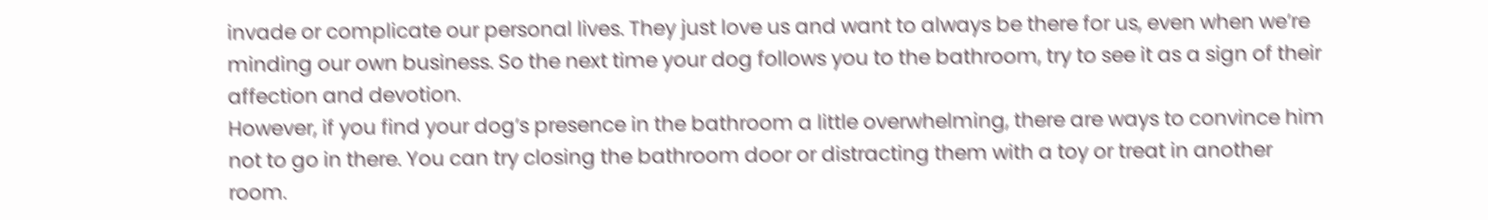invade or complicate our personal lives. They just love us and want to always be there for us, even when we’re minding our own business. So the next time your dog follows you to the bathroom, try to see it as a sign of their affection and devotion.
However, if you find your dog’s presence in the bathroom a little overwhelming, there are ways to convince him not to go in there. You can try closing the bathroom door or distracting them with a toy or treat in another room.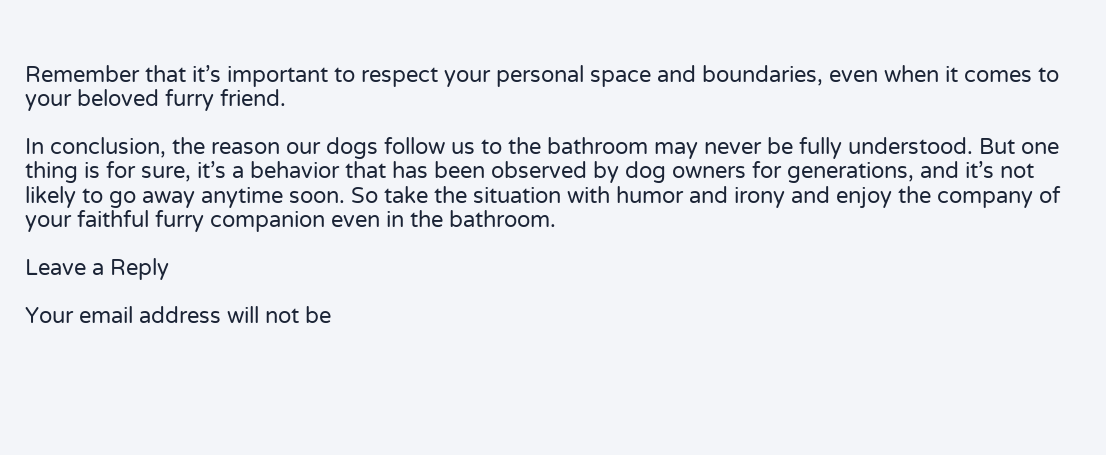Remember that it’s important to respect your personal space and boundaries, even when it comes to your beloved furry friend.

In conclusion, the reason our dogs follow us to the bathroom may never be fully understood. But one thing is for sure, it’s a behavior that has been observed by dog owners for generations, and it’s not likely to go away anytime soon. So take the situation with humor and irony and enjoy the company of your faithful furry companion even in the bathroom.

Leave a Reply

Your email address will not be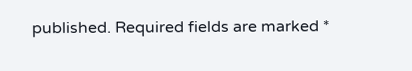published. Required fields are marked *